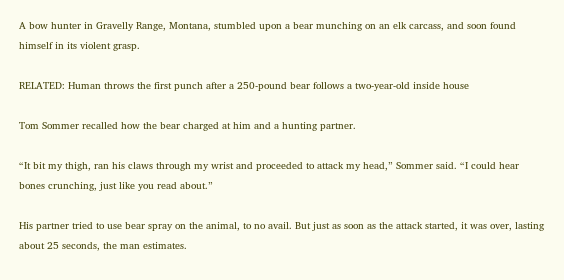A bow hunter in Gravelly Range, Montana, stumbled upon a bear munching on an elk carcass, and soon found himself in its violent grasp.

RELATED: Human throws the first punch after a 250-pound bear follows a two-year-old inside house

Tom Sommer recalled how the bear charged at him and a hunting partner.

“It bit my thigh, ran his claws through my wrist and proceeded to attack my head,” Sommer said. “I could hear bones crunching, just like you read about.”

His partner tried to use bear spray on the animal, to no avail. But just as soon as the attack started, it was over, lasting about 25 seconds, the man estimates.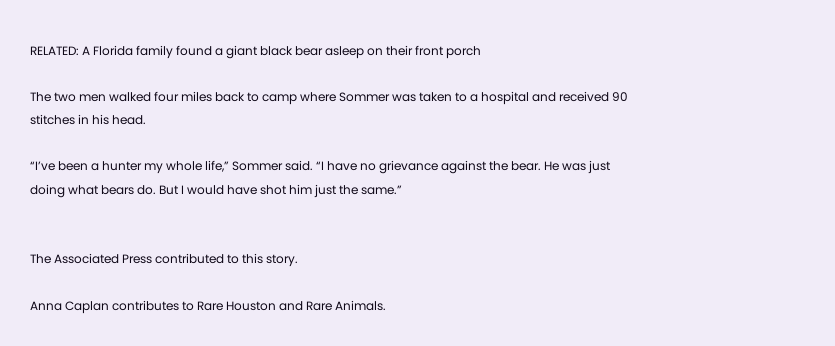RELATED: A Florida family found a giant black bear asleep on their front porch

The two men walked four miles back to camp where Sommer was taken to a hospital and received 90 stitches in his head.

“I’ve been a hunter my whole life,” Sommer said. “I have no grievance against the bear. He was just doing what bears do. But I would have shot him just the same.”


The Associated Press contributed to this story.

Anna Caplan contributes to Rare Houston and Rare Animals.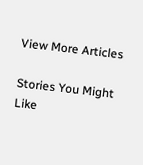View More Articles

Stories You Might Like